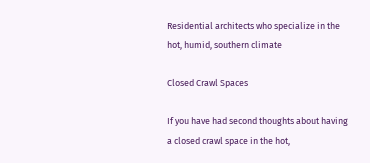Residential architects who specialize in the hot, humid, southern climate

Closed Crawl Spaces

If you have had second thoughts about having a closed crawl space in the hot,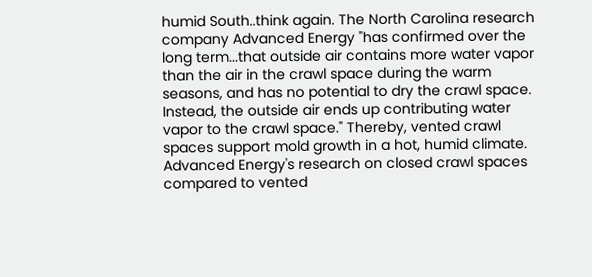humid South..think again. The North Carolina research company Advanced Energy "has confirmed over the long term...that outside air contains more water vapor than the air in the crawl space during the warm seasons, and has no potential to dry the crawl space. Instead, the outside air ends up contributing water vapor to the crawl space." Thereby, vented crawl spaces support mold growth in a hot, humid climate. Advanced Energy's research on closed crawl spaces compared to vented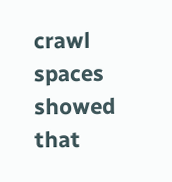crawl spaces showed that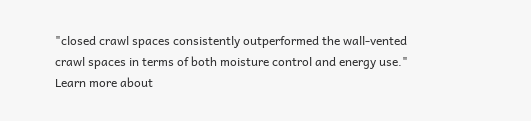"closed crawl spaces consistently outperformed the wall-vented crawl spaces in terms of both moisture control and energy use." Learn more about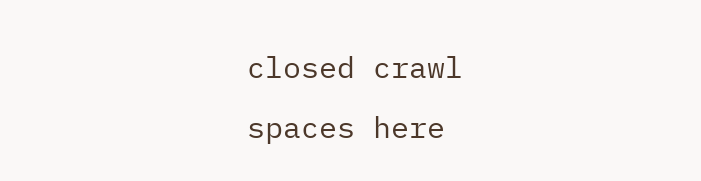closed crawl spaces here